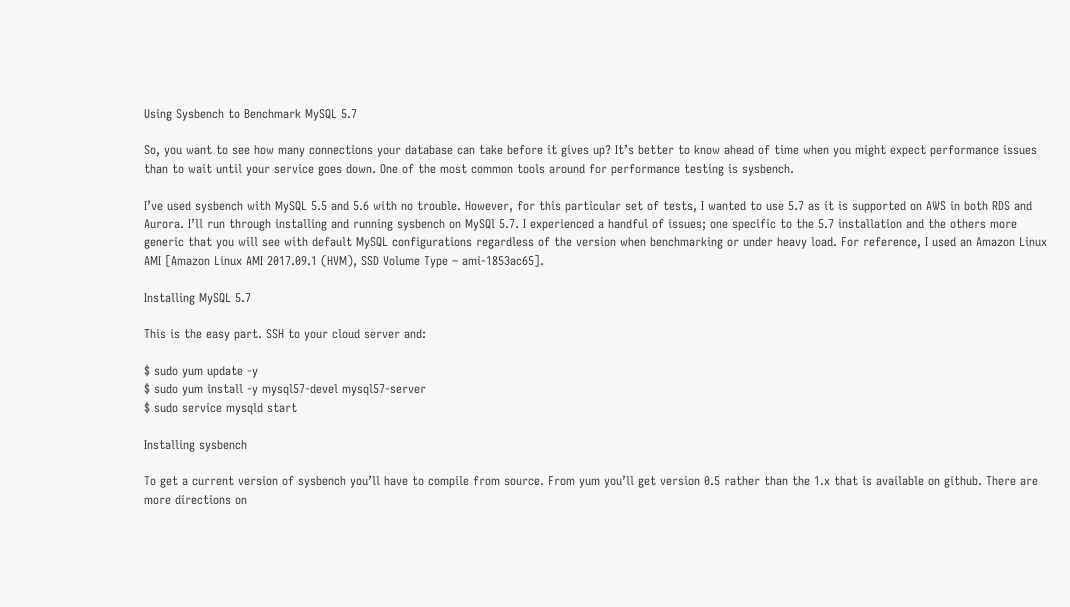Using Sysbench to Benchmark MySQL 5.7

So, you want to see how many connections your database can take before it gives up? It’s better to know ahead of time when you might expect performance issues than to wait until your service goes down. One of the most common tools around for performance testing is sysbench.

I’ve used sysbench with MySQL 5.5 and 5.6 with no trouble. However, for this particular set of tests, I wanted to use 5.7 as it is supported on AWS in both RDS and Aurora. I’ll run through installing and running sysbench on MySQl 5.7. I experienced a handful of issues; one specific to the 5.7 installation and the others more generic that you will see with default MySQL configurations regardless of the version when benchmarking or under heavy load. For reference, I used an Amazon Linux AMI [Amazon Linux AMI 2017.09.1 (HVM), SSD Volume Type – ami-1853ac65].

Installing MySQL 5.7

This is the easy part. SSH to your cloud server and:

$ sudo yum update -y
$ sudo yum install -y mysql57-devel mysql57-server
$ sudo service mysqld start

Installing sysbench

To get a current version of sysbench you’ll have to compile from source. From yum you’ll get version 0.5 rather than the 1.x that is available on github. There are more directions on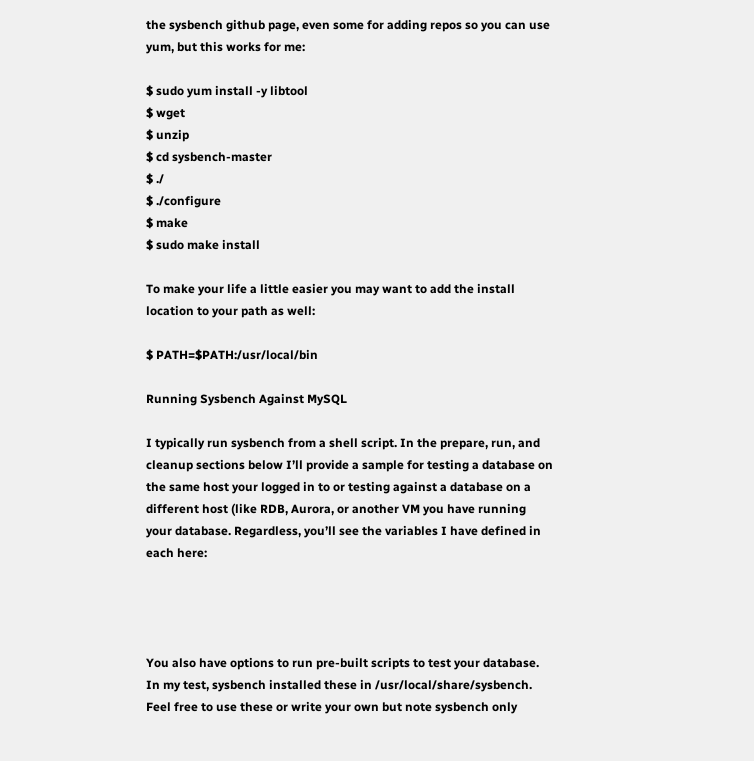the sysbench github page, even some for adding repos so you can use yum, but this works for me:

$ sudo yum install -y libtool
$ wget
$ unzip
$ cd sysbench-master
$ ./
$ ./configure
$ make
$ sudo make install

To make your life a little easier you may want to add the install location to your path as well:

$ PATH=$PATH:/usr/local/bin

Running Sysbench Against MySQL

I typically run sysbench from a shell script. In the prepare, run, and cleanup sections below I’ll provide a sample for testing a database on the same host your logged in to or testing against a database on a different host (like RDB, Aurora, or another VM you have running your database. Regardless, you’ll see the variables I have defined in each here:




You also have options to run pre-built scripts to test your database. In my test, sysbench installed these in /usr/local/share/sysbench. Feel free to use these or write your own but note sysbench only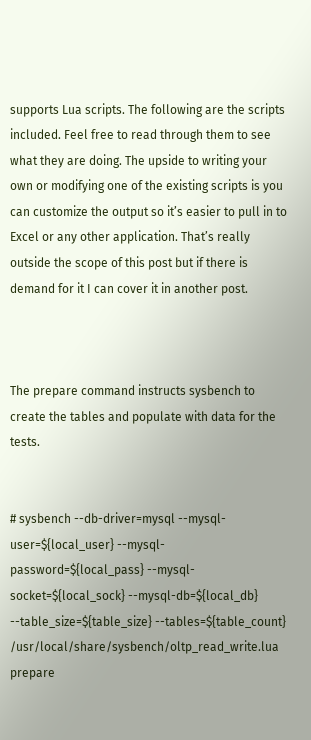supports Lua scripts. The following are the scripts included. Feel free to read through them to see what they are doing. The upside to writing your own or modifying one of the existing scripts is you can customize the output so it’s easier to pull in to Excel or any other application. That’s really outside the scope of this post but if there is demand for it I can cover it in another post.



The prepare command instructs sysbench to create the tables and populate with data for the tests.


# sysbench --db-driver=mysql --mysql-user=${local_user} --mysql-password=${local_pass} --mysql-socket=${local_sock} --mysql-db=${local_db} --table_size=${table_size} --tables=${table_count} /usr/local/share/sysbench/oltp_read_write.lua prepare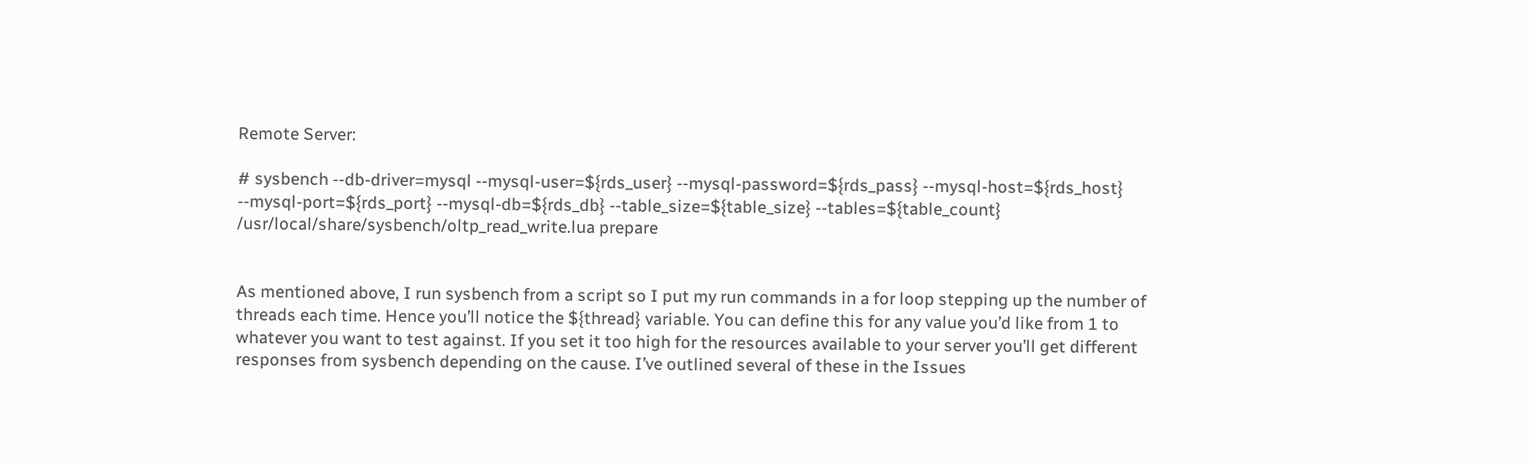Remote Server:

# sysbench --db-driver=mysql --mysql-user=${rds_user} --mysql-password=${rds_pass} --mysql-host=${rds_host} --mysql-port=${rds_port} --mysql-db=${rds_db} --table_size=${table_size} --tables=${table_count} /usr/local/share/sysbench/oltp_read_write.lua prepare


As mentioned above, I run sysbench from a script so I put my run commands in a for loop stepping up the number of threads each time. Hence you’ll notice the ${thread} variable. You can define this for any value you’d like from 1 to whatever you want to test against. If you set it too high for the resources available to your server you’ll get different responses from sysbench depending on the cause. I’ve outlined several of these in the Issues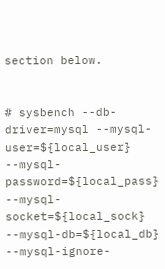section below.


# sysbench --db-driver=mysql --mysql-user=${local_user} --mysql-password=${local_pass} --mysql-socket=${local_sock} --mysql-db=${local_db} --mysql-ignore-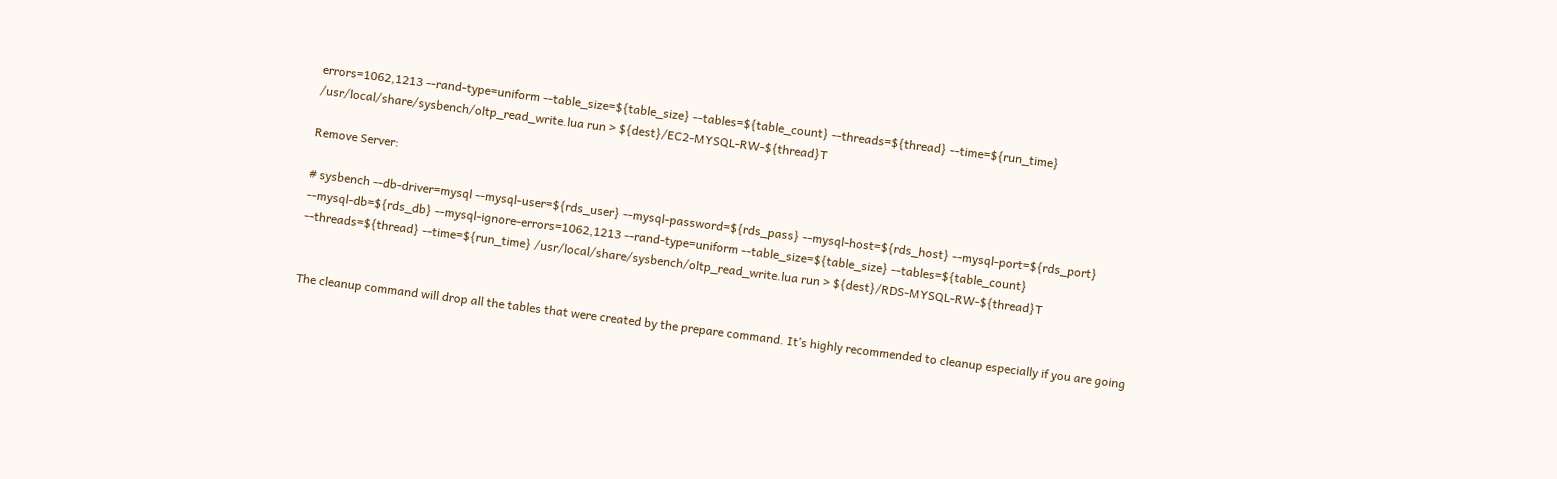errors=1062,1213 --rand-type=uniform --table_size=${table_size} --tables=${table_count} --threads=${thread} --time=${run_time} /usr/local/share/sysbench/oltp_read_write.lua run > ${dest}/EC2-MYSQL-RW-${thread}T

Remove Server:

# sysbench --db-driver=mysql --mysql-user=${rds_user} --mysql-password=${rds_pass} --mysql-host=${rds_host} --mysql-port=${rds_port} --mysql-db=${rds_db} --mysql-ignore-errors=1062,1213 --rand-type=uniform --table_size=${table_size} --tables=${table_count} --threads=${thread} --time=${run_time} /usr/local/share/sysbench/oltp_read_write.lua run > ${dest}/RDS-MYSQL-RW-${thread}T


The cleanup command will drop all the tables that were created by the prepare command. It’s highly recommended to cleanup especially if you are going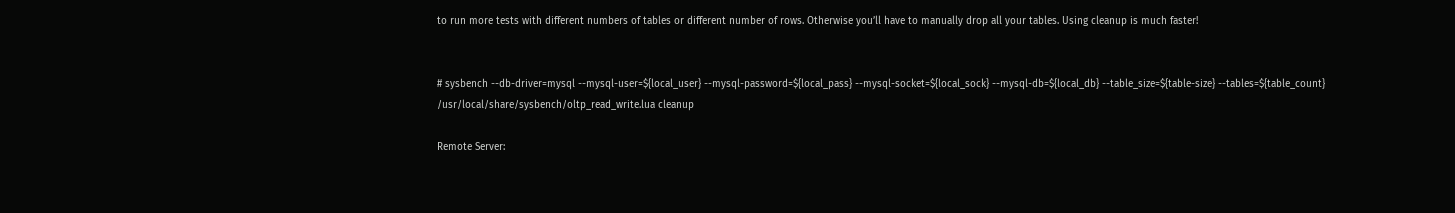to run more tests with different numbers of tables or different number of rows. Otherwise you’ll have to manually drop all your tables. Using cleanup is much faster!


# sysbench --db-driver=mysql --mysql-user=${local_user} --mysql-password=${local_pass} --mysql-socket=${local_sock} --mysql-db=${local_db} --table_size=${table-size} --tables=${table_count} /usr/local/share/sysbench/oltp_read_write.lua cleanup

Remote Server: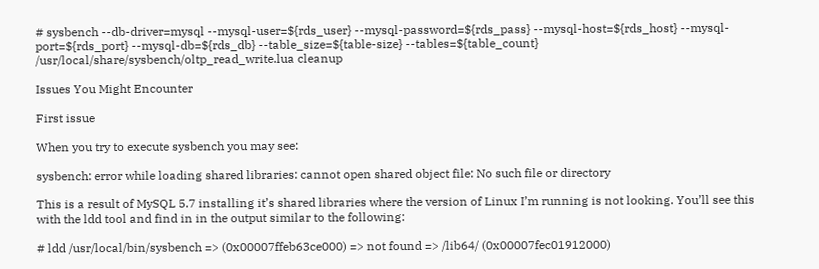# sysbench --db-driver=mysql --mysql-user=${rds_user} --mysql-password=${rds_pass} --mysql-host=${rds_host} --mysql-port=${rds_port} --mysql-db=${rds_db} --table_size=${table-size} --tables=${table_count} /usr/local/share/sysbench/oltp_read_write.lua cleanup

Issues You Might Encounter

First issue

When you try to execute sysbench you may see:

sysbench: error while loading shared libraries: cannot open shared object file: No such file or directory

This is a result of MySQL 5.7 installing it’s shared libraries where the version of Linux I’m running is not looking. You’ll see this with the ldd tool and find in in the output similar to the following:

# ldd /usr/local/bin/sysbench => (0x00007ffeb63ce000) => not found => /lib64/ (0x00007fec01912000)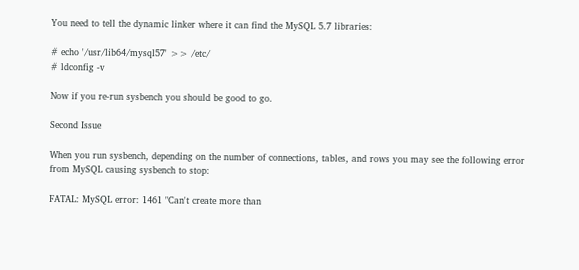You need to tell the dynamic linker where it can find the MySQL 5.7 libraries:

# echo '/usr/lib64/mysql57' >> /etc/
# ldconfig -v

Now if you re-run sysbench you should be good to go.

Second Issue

When you run sysbench, depending on the number of connections, tables, and rows you may see the following error from MySQL causing sysbench to stop:

FATAL: MySQL error: 1461 "Can't create more than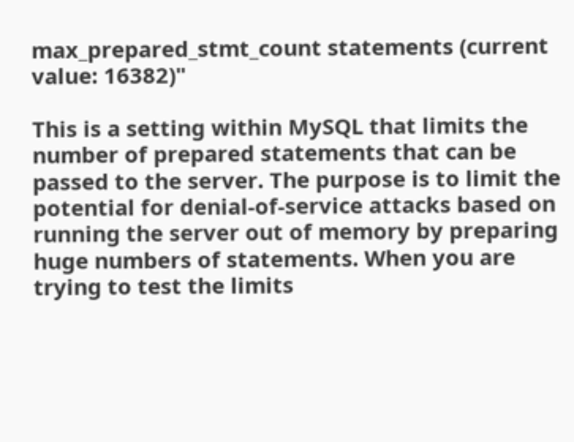max_prepared_stmt_count statements (current value: 16382)"

This is a setting within MySQL that limits the number of prepared statements that can be passed to the server. The purpose is to limit the potential for denial-of-service attacks based on running the server out of memory by preparing huge numbers of statements. When you are trying to test the limits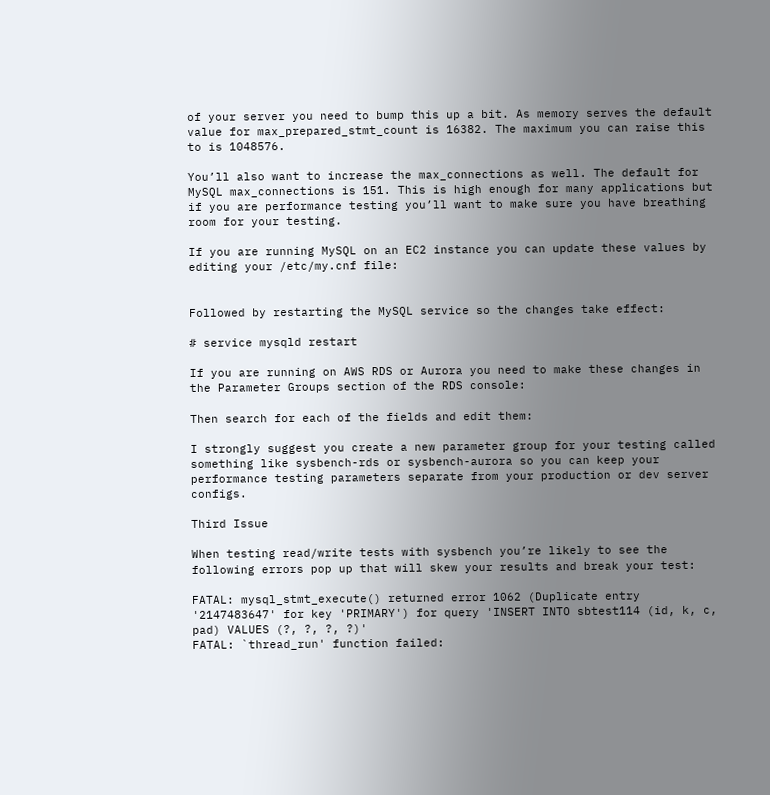of your server you need to bump this up a bit. As memory serves the default value for max_prepared_stmt_count is 16382. The maximum you can raise this to is 1048576.

You’ll also want to increase the max_connections as well. The default for MySQL max_connections is 151. This is high enough for many applications but if you are performance testing you’ll want to make sure you have breathing room for your testing.

If you are running MySQL on an EC2 instance you can update these values by editing your /etc/my.cnf file:


Followed by restarting the MySQL service so the changes take effect:

# service mysqld restart

If you are running on AWS RDS or Aurora you need to make these changes in the Parameter Groups section of the RDS console:

Then search for each of the fields and edit them:

I strongly suggest you create a new parameter group for your testing called something like sysbench-rds or sysbench-aurora so you can keep your performance testing parameters separate from your production or dev server configs.

Third Issue

When testing read/write tests with sysbench you’re likely to see the following errors pop up that will skew your results and break your test:

FATAL: mysql_stmt_execute() returned error 1062 (Duplicate entry '2147483647' for key 'PRIMARY') for query 'INSERT INTO sbtest114 (id, k, c, pad) VALUES (?, ?, ?, ?)'
FATAL: `thread_run' function failed: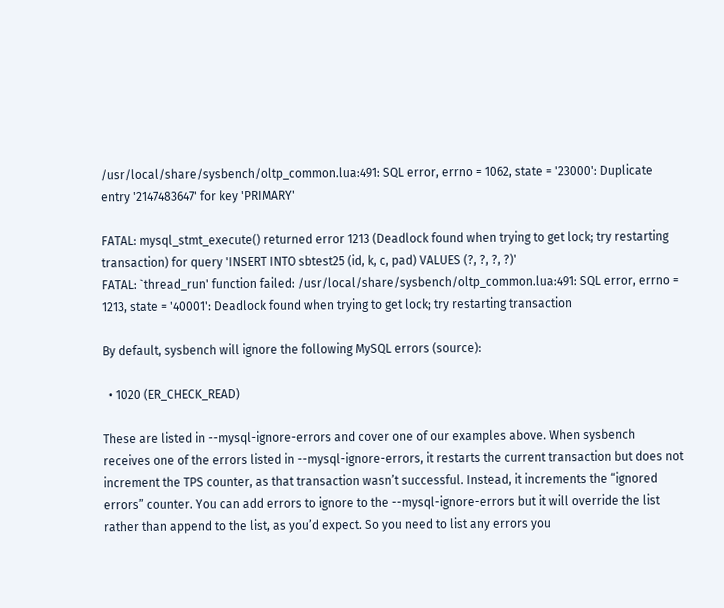/usr/local/share/sysbench/oltp_common.lua:491: SQL error, errno = 1062, state = '23000': Duplicate entry '2147483647' for key 'PRIMARY'

FATAL: mysql_stmt_execute() returned error 1213 (Deadlock found when trying to get lock; try restarting transaction) for query 'INSERT INTO sbtest25 (id, k, c, pad) VALUES (?, ?, ?, ?)'
FATAL: `thread_run' function failed: /usr/local/share/sysbench/oltp_common.lua:491: SQL error, errno = 1213, state = '40001': Deadlock found when trying to get lock; try restarting transaction

By default, sysbench will ignore the following MySQL errors (source):

  • 1020 (ER_CHECK_READ)

These are listed in --mysql-ignore-errors and cover one of our examples above. When sysbench receives one of the errors listed in --mysql-ignore-errors, it restarts the current transaction but does not increment the TPS counter, as that transaction wasn’t successful. Instead, it increments the “ignored errors” counter. You can add errors to ignore to the --mysql-ignore-errors but it will override the list rather than append to the list, as you’d expect. So you need to list any errors you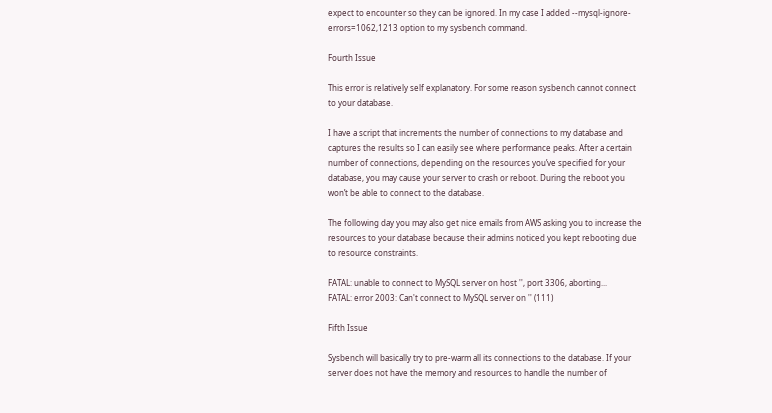expect to encounter so they can be ignored. In my case I added --mysql-ignore-errors=1062,1213 option to my sysbench command.

Fourth Issue

This error is relatively self explanatory. For some reason sysbench cannot connect to your database.

I have a script that increments the number of connections to my database and captures the results so I can easily see where performance peaks. After a certain number of connections, depending on the resources you’ve specified for your database, you may cause your server to crash or reboot. During the reboot you won’t be able to connect to the database.

The following day you may also get nice emails from AWS asking you to increase the resources to your database because their admins noticed you kept rebooting due to resource constraints.

FATAL: unable to connect to MySQL server on host '', port 3306, aborting...
FATAL: error 2003: Can't connect to MySQL server on '' (111)

Fifth Issue

Sysbench will basically try to pre-warm all its connections to the database. If your server does not have the memory and resources to handle the number of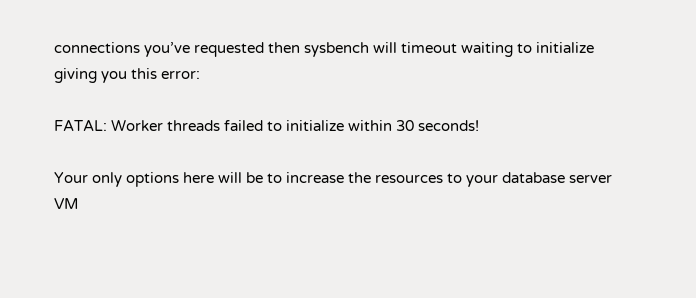connections you’ve requested then sysbench will timeout waiting to initialize giving you this error:

FATAL: Worker threads failed to initialize within 30 seconds!

Your only options here will be to increase the resources to your database server VM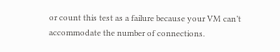or count this test as a failure because your VM can’t accommodate the number of connections.